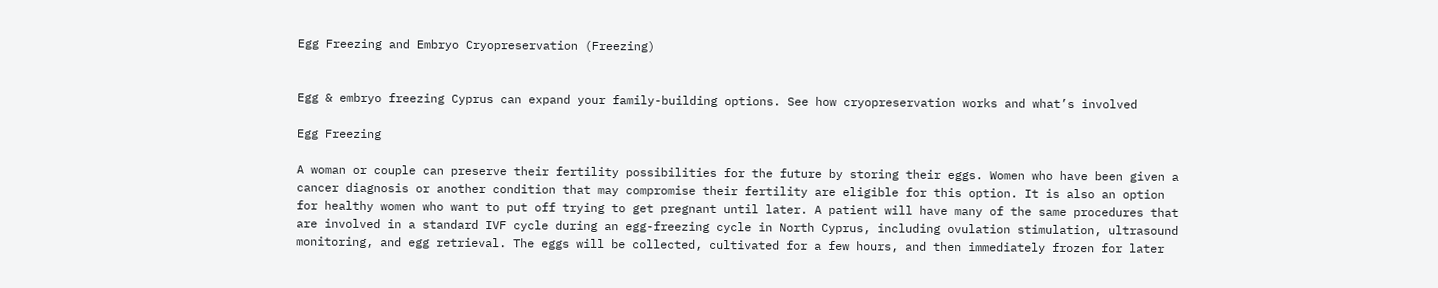Egg Freezing and Embryo Cryopreservation (Freezing)


Egg & embryo freezing Cyprus can expand your family-building options. See how cryopreservation works and what’s involved

Egg Freezing

A woman or couple can preserve their fertility possibilities for the future by storing their eggs. Women who have been given a cancer diagnosis or another condition that may compromise their fertility are eligible for this option. It is also an option for healthy women who want to put off trying to get pregnant until later. A patient will have many of the same procedures that are involved in a standard IVF cycle during an egg-freezing cycle in North Cyprus, including ovulation stimulation, ultrasound monitoring, and egg retrieval. The eggs will be collected, cultivated for a few hours, and then immediately frozen for later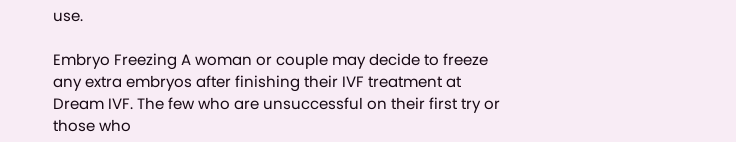use.

Embryo Freezing A woman or couple may decide to freeze any extra embryos after finishing their IVF treatment at Dream IVF. The few who are unsuccessful on their first try or those who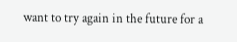want to try again in the future for a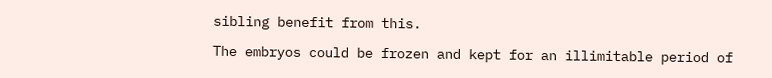sibling benefit from this.

The embryos could be frozen and kept for an illimitable period of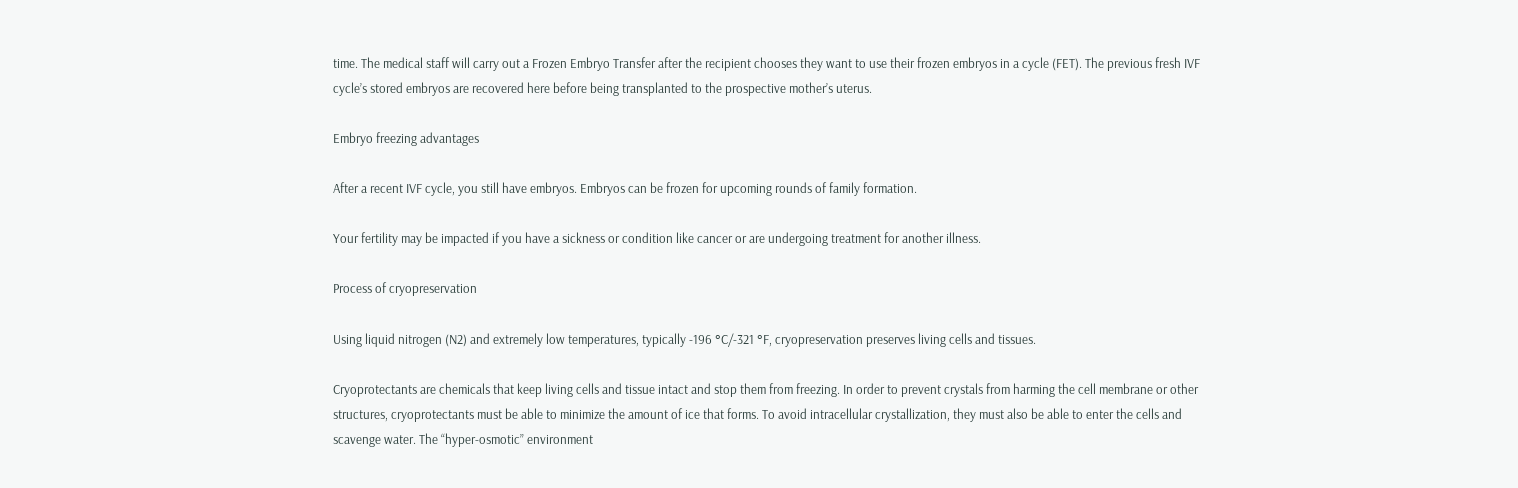time. The medical staff will carry out a Frozen Embryo Transfer after the recipient chooses they want to use their frozen embryos in a cycle (FET). The previous fresh IVF cycle’s stored embryos are recovered here before being transplanted to the prospective mother’s uterus.

Embryo freezing advantages

After a recent IVF cycle, you still have embryos. Embryos can be frozen for upcoming rounds of family formation.

Your fertility may be impacted if you have a sickness or condition like cancer or are undergoing treatment for another illness.

Process of cryopreservation

Using liquid nitrogen (N2) and extremely low temperatures, typically -196 °C/-321 °F, cryopreservation preserves living cells and tissues.

Cryoprotectants are chemicals that keep living cells and tissue intact and stop them from freezing. In order to prevent crystals from harming the cell membrane or other structures, cryoprotectants must be able to minimize the amount of ice that forms. To avoid intracellular crystallization, they must also be able to enter the cells and scavenge water. The “hyper-osmotic” environment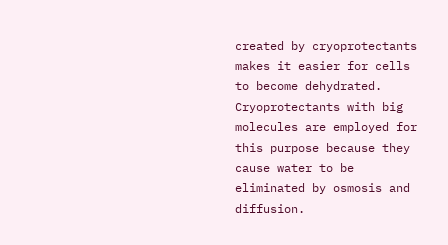created by cryoprotectants makes it easier for cells to become dehydrated. Cryoprotectants with big molecules are employed for this purpose because they cause water to be eliminated by osmosis and diffusion.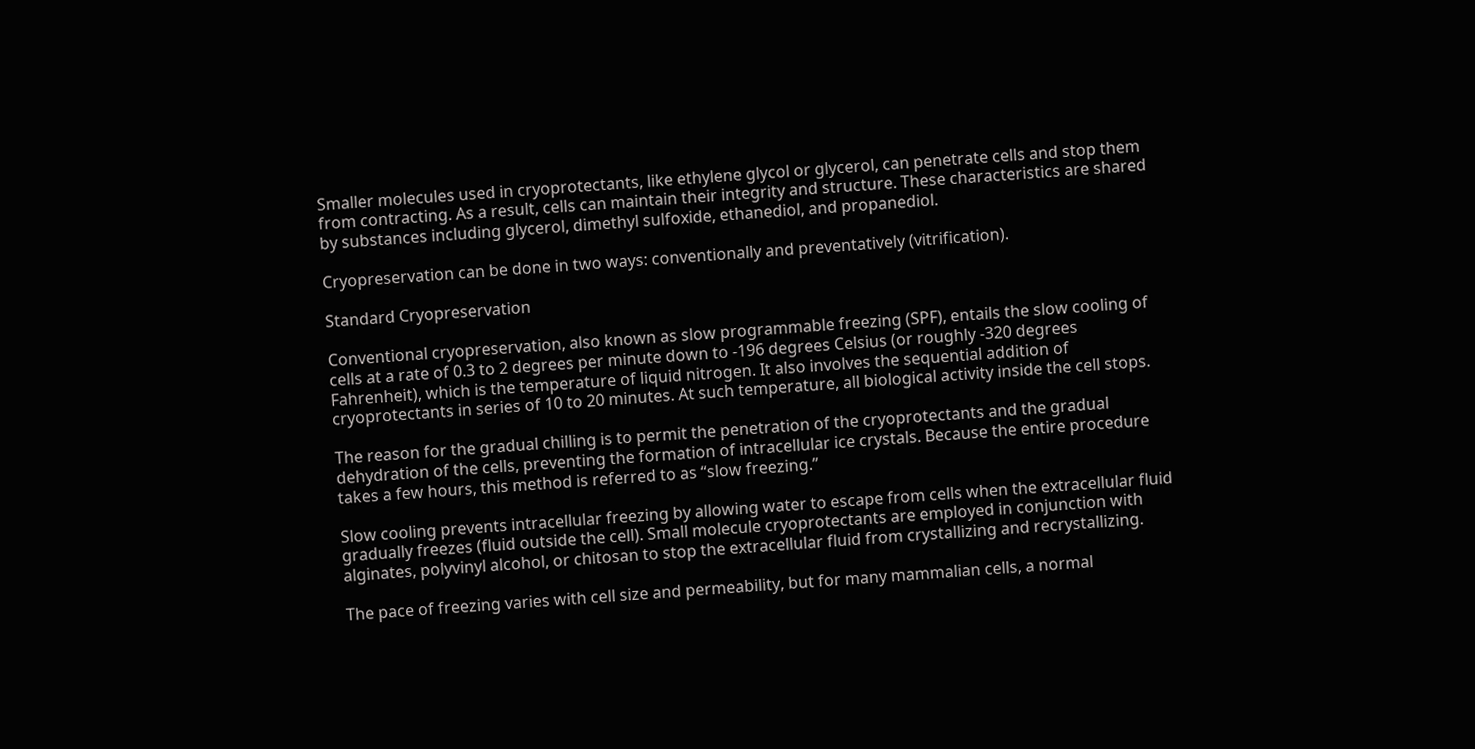Smaller molecules used in cryoprotectants, like ethylene glycol or glycerol, can penetrate cells and stop them from contracting. As a result, cells can maintain their integrity and structure. These characteristics are shared by substances including glycerol, dimethyl sulfoxide, ethanediol, and propanediol.

Cryopreservation can be done in two ways: conventionally and preventatively (vitrification).

Standard Cryopreservation

Conventional cryopreservation, also known as slow programmable freezing (SPF), entails the slow cooling of cells at a rate of 0.3 to 2 degrees per minute down to -196 degrees Celsius (or roughly -320 degrees Fahrenheit), which is the temperature of liquid nitrogen. It also involves the sequential addition of cryoprotectants in series of 10 to 20 minutes. At such temperature, all biological activity inside the cell stops.

The reason for the gradual chilling is to permit the penetration of the cryoprotectants and the gradual dehydration of the cells, preventing the formation of intracellular ice crystals. Because the entire procedure takes a few hours, this method is referred to as “slow freezing.”

Slow cooling prevents intracellular freezing by allowing water to escape from cells when the extracellular fluid gradually freezes (fluid outside the cell). Small molecule cryoprotectants are employed in conjunction with alginates, polyvinyl alcohol, or chitosan to stop the extracellular fluid from crystallizing and recrystallizing.

The pace of freezing varies with cell size and permeability, but for many mammalian cells, a normal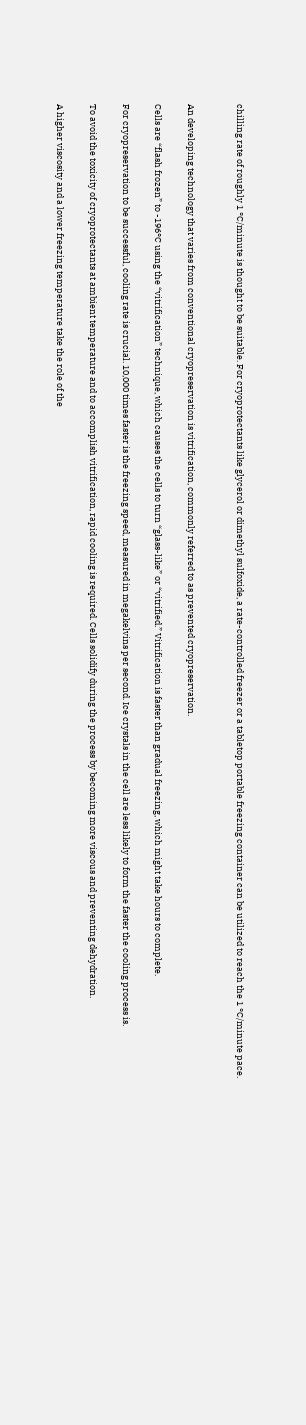chilling rate of roughly 1 °C/minute is thought to be suitable. For cryoprotectants like glycerol or dimethyl sulfoxide, a rate-controlled freezer or a tabletop portable freezing container can be utilized to reach the 1 °C/minute pace.


An developing technology that varies from conventional cryopreservation is vitrification, commonly referred to as prevented cryopreservation.

Cells are “flash frozen” to -196°C using the “vitrification” technique, which causes the cells to turn “glass-like” or “vitrified.” Vitrification is faster than gradual freezing, which might take hours to complete.

For cryopreservation to be successful, cooling rate is crucial. 10,000 times faster is the freezing speed, measured in megakelvins per second. Ice crystals in the cell are less likely to form the faster the cooling process is.

To avoid the toxicity of cryoprotectants at ambient temperature and to accomplish vitrification, rapid cooling is required. Cells solidify during the process by becoming more viscous and preventing dehydration.

A higher viscosity and a lower freezing temperature take the role of the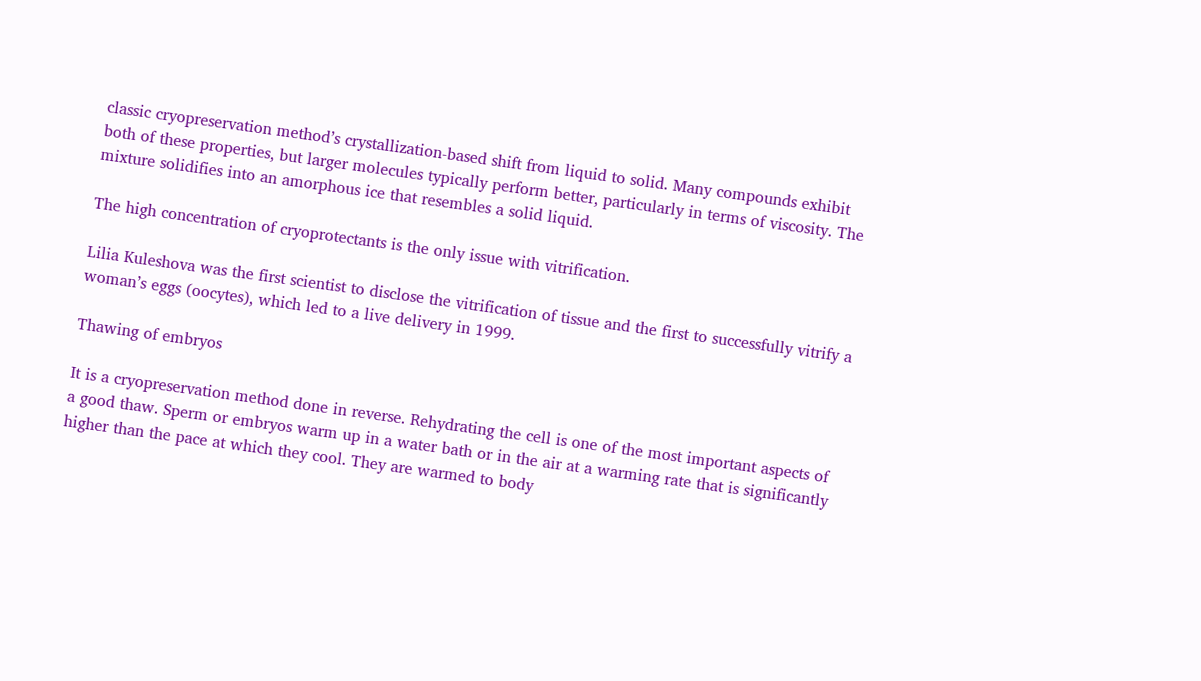classic cryopreservation method’s crystallization-based shift from liquid to solid. Many compounds exhibit both of these properties, but larger molecules typically perform better, particularly in terms of viscosity. The mixture solidifies into an amorphous ice that resembles a solid liquid.

The high concentration of cryoprotectants is the only issue with vitrification.

Lilia Kuleshova was the first scientist to disclose the vitrification of tissue and the first to successfully vitrify a woman’s eggs (oocytes), which led to a live delivery in 1999.

Thawing of embryos

It is a cryopreservation method done in reverse. Rehydrating the cell is one of the most important aspects of a good thaw. Sperm or embryos warm up in a water bath or in the air at a warming rate that is significantly higher than the pace at which they cool. They are warmed to body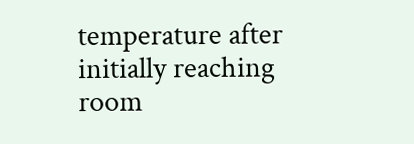temperature after initially reaching room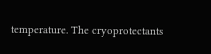temperature. The cryoprotectants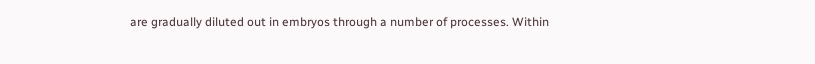are gradually diluted out in embryos through a number of processes. Within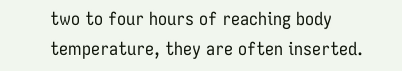two to four hours of reaching body temperature, they are often inserted.